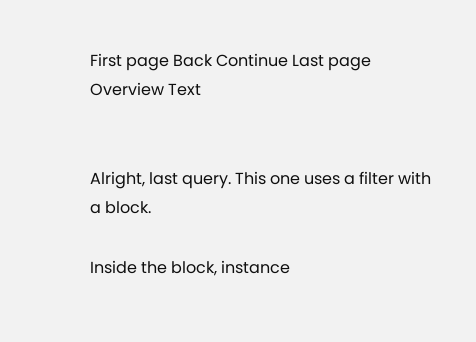First page Back Continue Last page Overview Text


Alright, last query. This one uses a filter with a block.

Inside the block, instance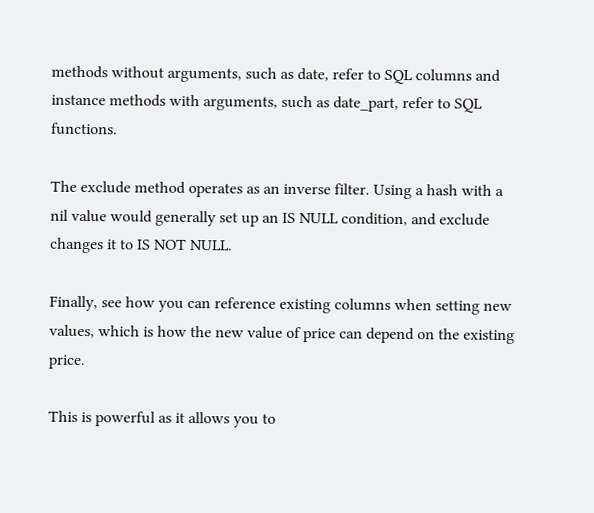methods without arguments, such as date, refer to SQL columns and instance methods with arguments, such as date_part, refer to SQL functions.

The exclude method operates as an inverse filter. Using a hash with a nil value would generally set up an IS NULL condition, and exclude changes it to IS NOT NULL.

Finally, see how you can reference existing columns when setting new values, which is how the new value of price can depend on the existing price.

This is powerful as it allows you to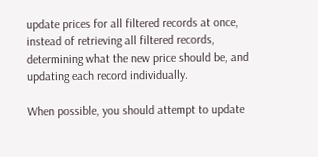update prices for all filtered records at once, instead of retrieving all filtered records, determining what the new price should be, and updating each record individually.

When possible, you should attempt to update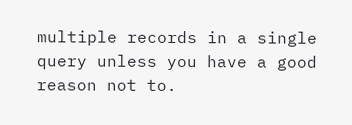multiple records in a single query unless you have a good reason not to.